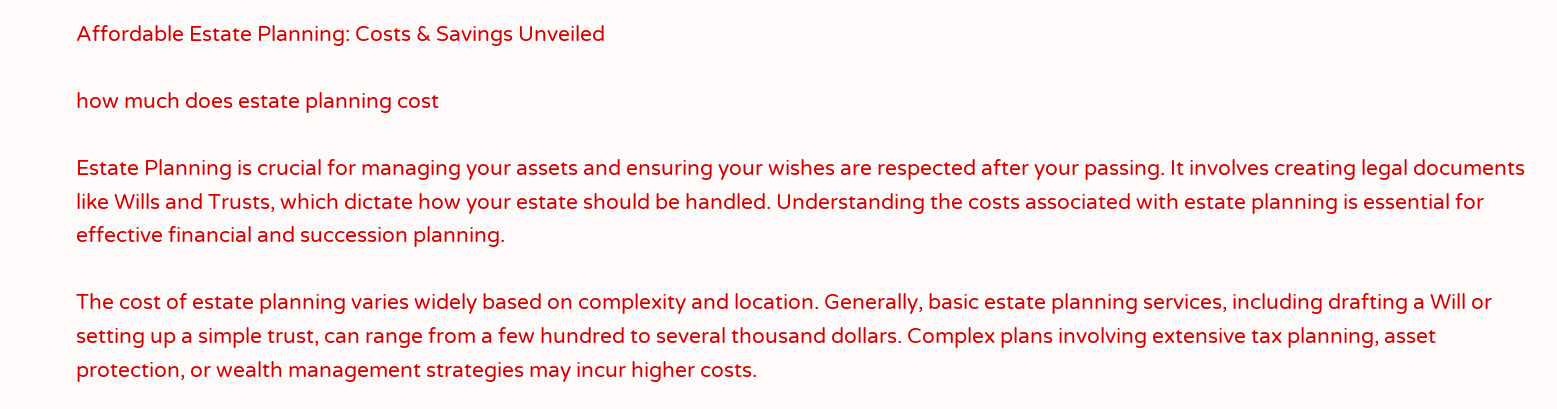Affordable Estate Planning: Costs & Savings Unveiled

how much does estate planning cost

Estate Planning is crucial for managing your assets and ensuring your wishes are respected after your passing. It involves creating legal documents like Wills and Trusts, which dictate how your estate should be handled. Understanding the costs associated with estate planning is essential for effective financial and succession planning.

The cost of estate planning varies widely based on complexity and location. Generally, basic estate planning services, including drafting a Will or setting up a simple trust, can range from a few hundred to several thousand dollars. Complex plans involving extensive tax planning, asset protection, or wealth management strategies may incur higher costs.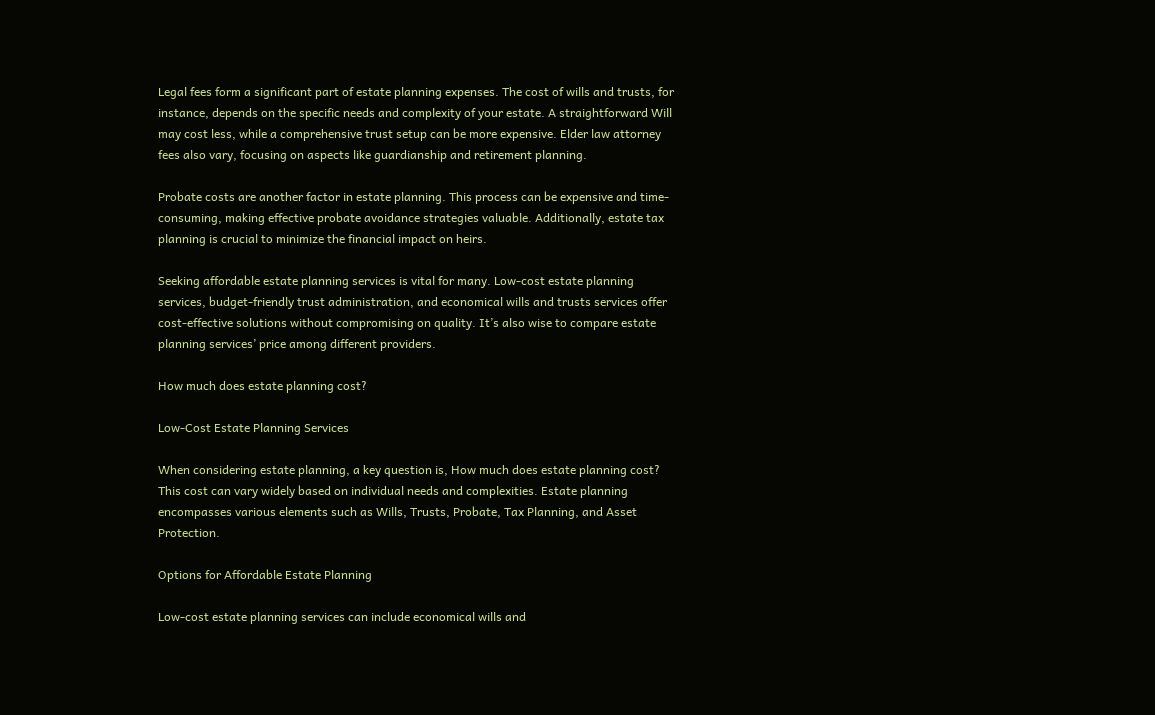Legal fees form a significant part of estate planning expenses. The cost of wills and trusts, for instance, depends on the specific needs and complexity of your estate. A straightforward Will may cost less, while a comprehensive trust setup can be more expensive. Elder law attorney fees also vary, focusing on aspects like guardianship and retirement planning.

Probate costs are another factor in estate planning. This process can be expensive and time-consuming, making effective probate avoidance strategies valuable. Additionally, estate tax planning is crucial to minimize the financial impact on heirs.

Seeking affordable estate planning services is vital for many. Low-cost estate planning services, budget-friendly trust administration, and economical wills and trusts services offer cost-effective solutions without compromising on quality. It’s also wise to compare estate planning services’ price among different providers.

How much does estate planning cost?

Low-Cost Estate Planning Services

When considering estate planning, a key question is, How much does estate planning cost? This cost can vary widely based on individual needs and complexities. Estate planning encompasses various elements such as Wills, Trusts, Probate, Tax Planning, and Asset Protection.

Options for Affordable Estate Planning

Low-cost estate planning services can include economical wills and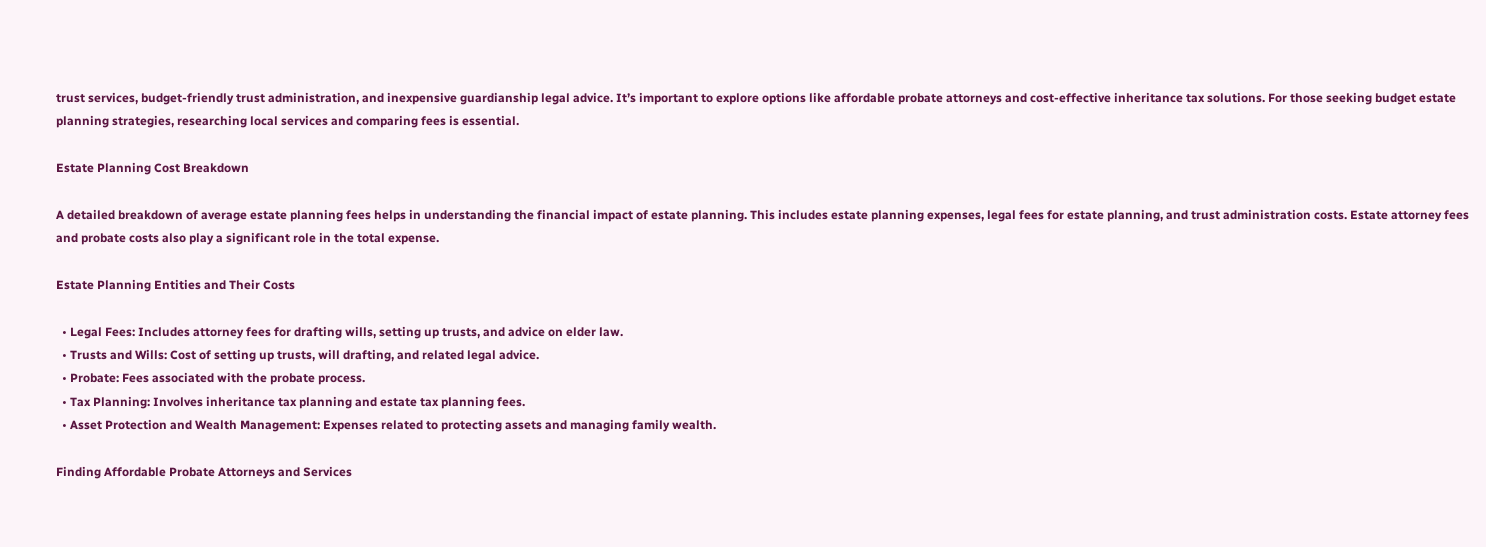trust services, budget-friendly trust administration, and inexpensive guardianship legal advice. It’s important to explore options like affordable probate attorneys and cost-effective inheritance tax solutions. For those seeking budget estate planning strategies, researching local services and comparing fees is essential.

Estate Planning Cost Breakdown

A detailed breakdown of average estate planning fees helps in understanding the financial impact of estate planning. This includes estate planning expenses, legal fees for estate planning, and trust administration costs. Estate attorney fees and probate costs also play a significant role in the total expense.

Estate Planning Entities and Their Costs

  • Legal Fees: Includes attorney fees for drafting wills, setting up trusts, and advice on elder law.
  • Trusts and Wills: Cost of setting up trusts, will drafting, and related legal advice.
  • Probate: Fees associated with the probate process.
  • Tax Planning: Involves inheritance tax planning and estate tax planning fees.
  • Asset Protection and Wealth Management: Expenses related to protecting assets and managing family wealth.

Finding Affordable Probate Attorneys and Services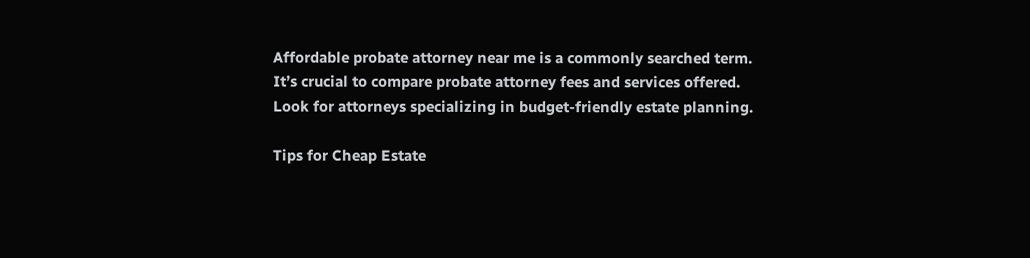Affordable probate attorney near me is a commonly searched term. It’s crucial to compare probate attorney fees and services offered. Look for attorneys specializing in budget-friendly estate planning.

Tips for Cheap Estate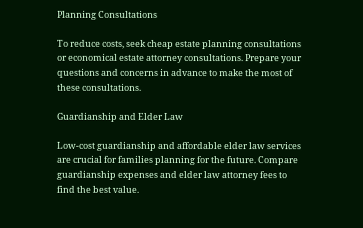Planning Consultations

To reduce costs, seek cheap estate planning consultations or economical estate attorney consultations. Prepare your questions and concerns in advance to make the most of these consultations.

Guardianship and Elder Law

Low-cost guardianship and affordable elder law services are crucial for families planning for the future. Compare guardianship expenses and elder law attorney fees to find the best value.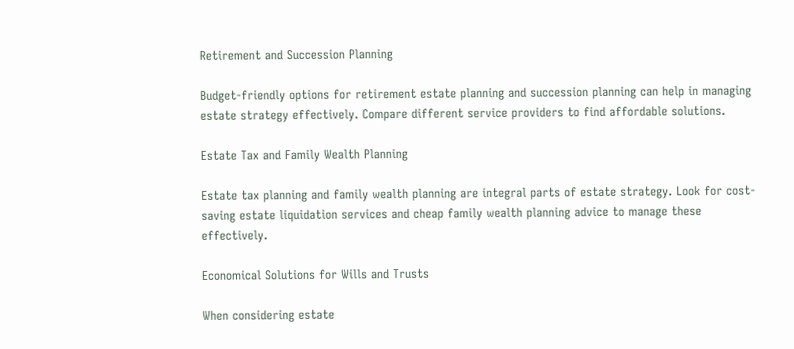Retirement and Succession Planning

Budget-friendly options for retirement estate planning and succession planning can help in managing estate strategy effectively. Compare different service providers to find affordable solutions.

Estate Tax and Family Wealth Planning

Estate tax planning and family wealth planning are integral parts of estate strategy. Look for cost-saving estate liquidation services and cheap family wealth planning advice to manage these effectively.

Economical Solutions for Wills and Trusts

When considering estate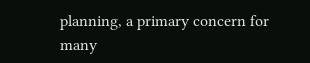planning, a primary concern for many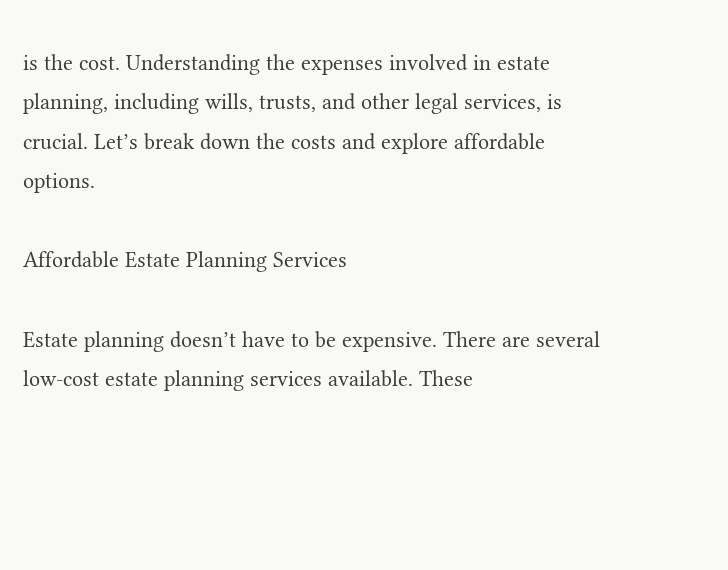is the cost. Understanding the expenses involved in estate planning, including wills, trusts, and other legal services, is crucial. Let’s break down the costs and explore affordable options.

Affordable Estate Planning Services

Estate planning doesn’t have to be expensive. There are several low-cost estate planning services available. These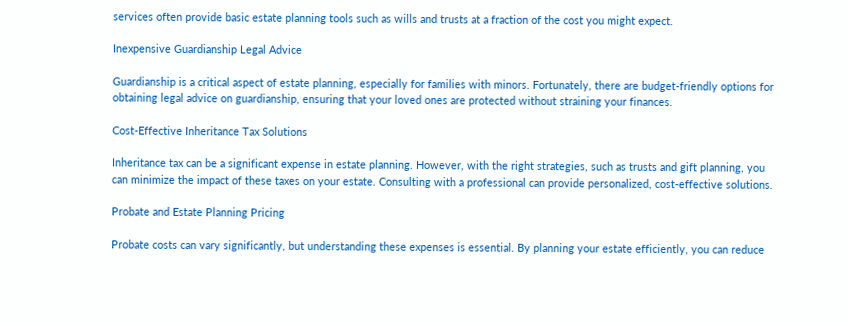services often provide basic estate planning tools such as wills and trusts at a fraction of the cost you might expect.

Inexpensive Guardianship Legal Advice

Guardianship is a critical aspect of estate planning, especially for families with minors. Fortunately, there are budget-friendly options for obtaining legal advice on guardianship, ensuring that your loved ones are protected without straining your finances.

Cost-Effective Inheritance Tax Solutions

Inheritance tax can be a significant expense in estate planning. However, with the right strategies, such as trusts and gift planning, you can minimize the impact of these taxes on your estate. Consulting with a professional can provide personalized, cost-effective solutions.

Probate and Estate Planning Pricing

Probate costs can vary significantly, but understanding these expenses is essential. By planning your estate efficiently, you can reduce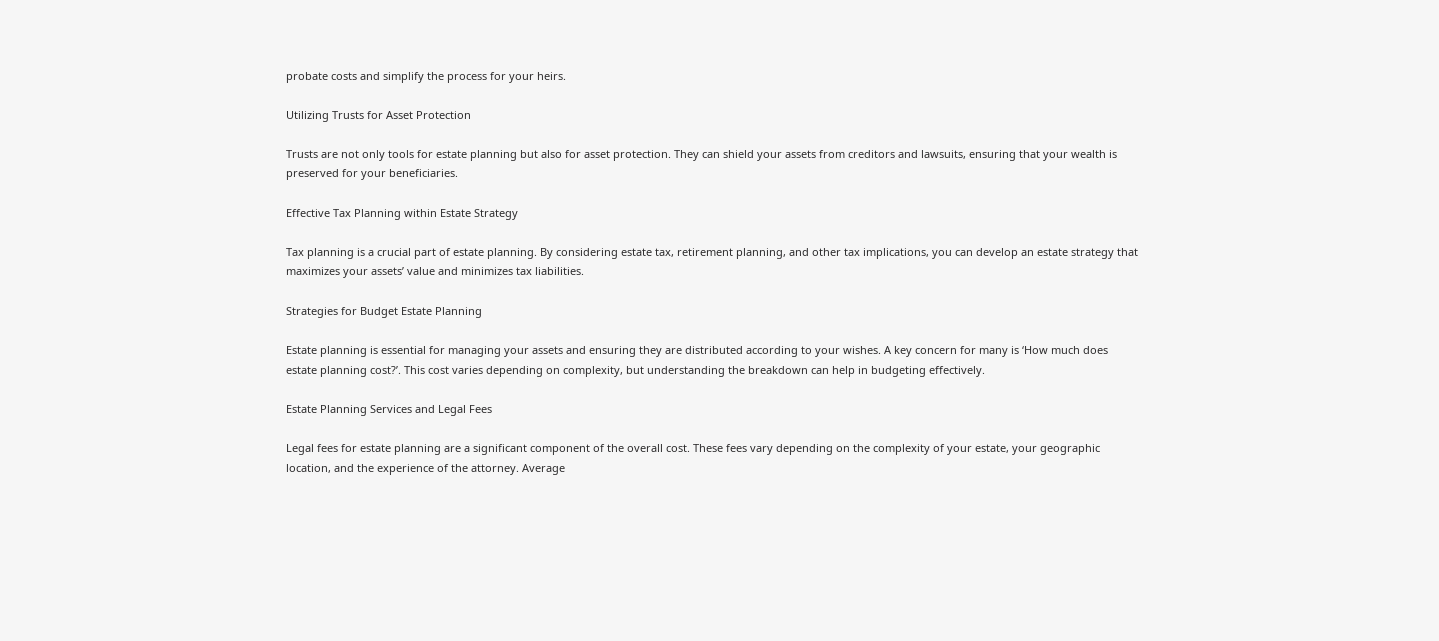probate costs and simplify the process for your heirs.

Utilizing Trusts for Asset Protection

Trusts are not only tools for estate planning but also for asset protection. They can shield your assets from creditors and lawsuits, ensuring that your wealth is preserved for your beneficiaries.

Effective Tax Planning within Estate Strategy

Tax planning is a crucial part of estate planning. By considering estate tax, retirement planning, and other tax implications, you can develop an estate strategy that maximizes your assets’ value and minimizes tax liabilities.

Strategies for Budget Estate Planning

Estate planning is essential for managing your assets and ensuring they are distributed according to your wishes. A key concern for many is ‘How much does estate planning cost?’. This cost varies depending on complexity, but understanding the breakdown can help in budgeting effectively.

Estate Planning Services and Legal Fees

Legal fees for estate planning are a significant component of the overall cost. These fees vary depending on the complexity of your estate, your geographic location, and the experience of the attorney. Average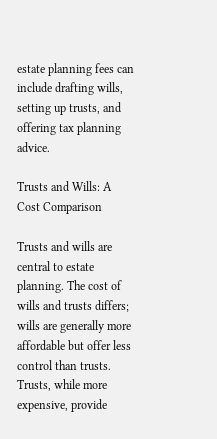estate planning fees can include drafting wills, setting up trusts, and offering tax planning advice.

Trusts and Wills: A Cost Comparison

Trusts and wills are central to estate planning. The cost of wills and trusts differs; wills are generally more affordable but offer less control than trusts. Trusts, while more expensive, provide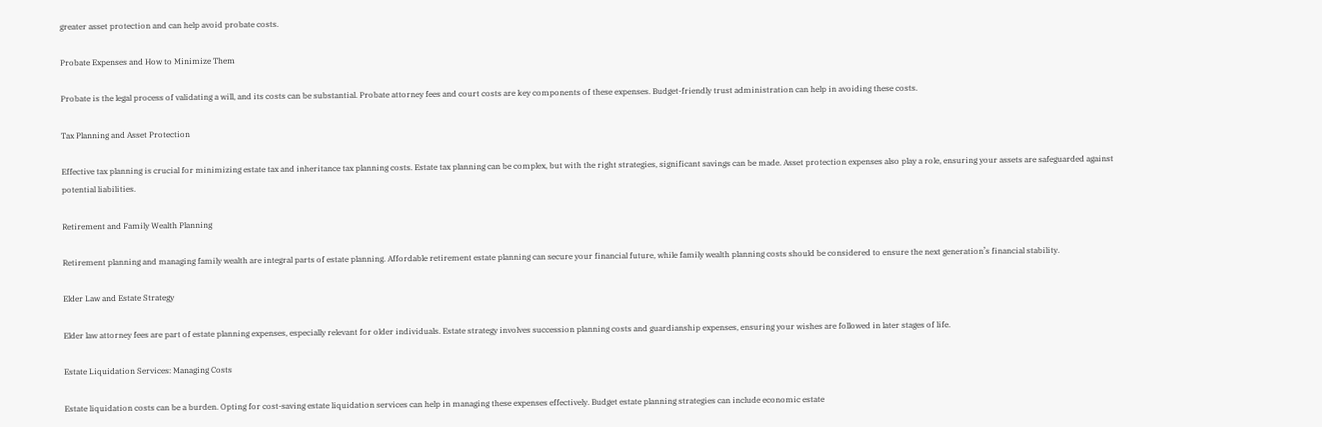greater asset protection and can help avoid probate costs.

Probate Expenses and How to Minimize Them

Probate is the legal process of validating a will, and its costs can be substantial. Probate attorney fees and court costs are key components of these expenses. Budget-friendly trust administration can help in avoiding these costs.

Tax Planning and Asset Protection

Effective tax planning is crucial for minimizing estate tax and inheritance tax planning costs. Estate tax planning can be complex, but with the right strategies, significant savings can be made. Asset protection expenses also play a role, ensuring your assets are safeguarded against potential liabilities.

Retirement and Family Wealth Planning

Retirement planning and managing family wealth are integral parts of estate planning. Affordable retirement estate planning can secure your financial future, while family wealth planning costs should be considered to ensure the next generation’s financial stability.

Elder Law and Estate Strategy

Elder law attorney fees are part of estate planning expenses, especially relevant for older individuals. Estate strategy involves succession planning costs and guardianship expenses, ensuring your wishes are followed in later stages of life.

Estate Liquidation Services: Managing Costs

Estate liquidation costs can be a burden. Opting for cost-saving estate liquidation services can help in managing these expenses effectively. Budget estate planning strategies can include economic estate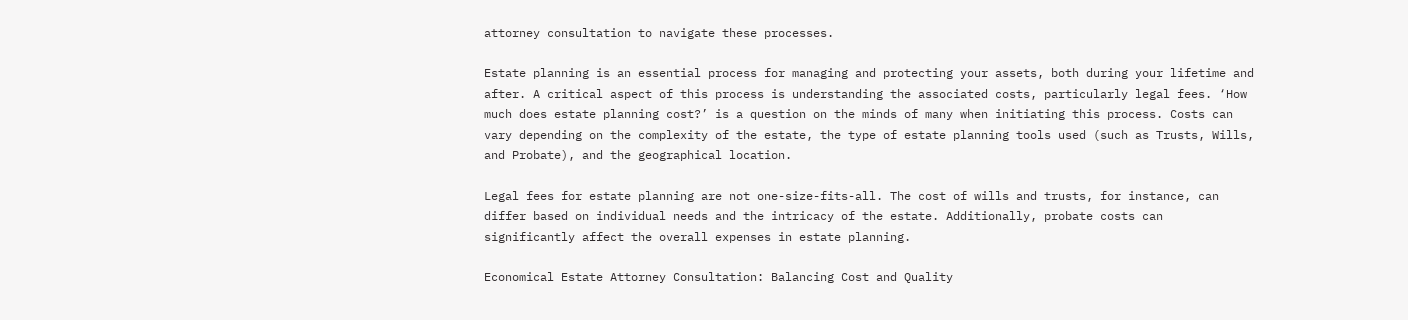attorney consultation to navigate these processes.

Estate planning is an essential process for managing and protecting your assets, both during your lifetime and after. A critical aspect of this process is understanding the associated costs, particularly legal fees. ‘How much does estate planning cost?’ is a question on the minds of many when initiating this process. Costs can vary depending on the complexity of the estate, the type of estate planning tools used (such as Trusts, Wills, and Probate), and the geographical location.

Legal fees for estate planning are not one-size-fits-all. The cost of wills and trusts, for instance, can differ based on individual needs and the intricacy of the estate. Additionally, probate costs can significantly affect the overall expenses in estate planning.

Economical Estate Attorney Consultation: Balancing Cost and Quality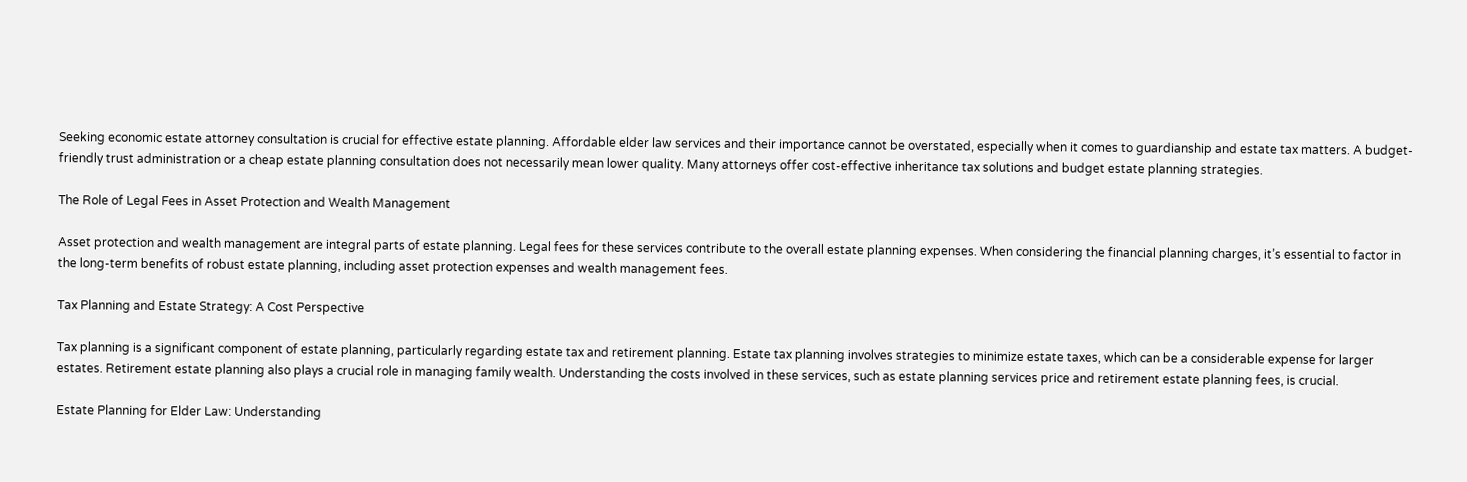Seeking economic estate attorney consultation is crucial for effective estate planning. Affordable elder law services and their importance cannot be overstated, especially when it comes to guardianship and estate tax matters. A budget-friendly trust administration or a cheap estate planning consultation does not necessarily mean lower quality. Many attorneys offer cost-effective inheritance tax solutions and budget estate planning strategies.

The Role of Legal Fees in Asset Protection and Wealth Management

Asset protection and wealth management are integral parts of estate planning. Legal fees for these services contribute to the overall estate planning expenses. When considering the financial planning charges, it’s essential to factor in the long-term benefits of robust estate planning, including asset protection expenses and wealth management fees.

Tax Planning and Estate Strategy: A Cost Perspective

Tax planning is a significant component of estate planning, particularly regarding estate tax and retirement planning. Estate tax planning involves strategies to minimize estate taxes, which can be a considerable expense for larger estates. Retirement estate planning also plays a crucial role in managing family wealth. Understanding the costs involved in these services, such as estate planning services price and retirement estate planning fees, is crucial.

Estate Planning for Elder Law: Understanding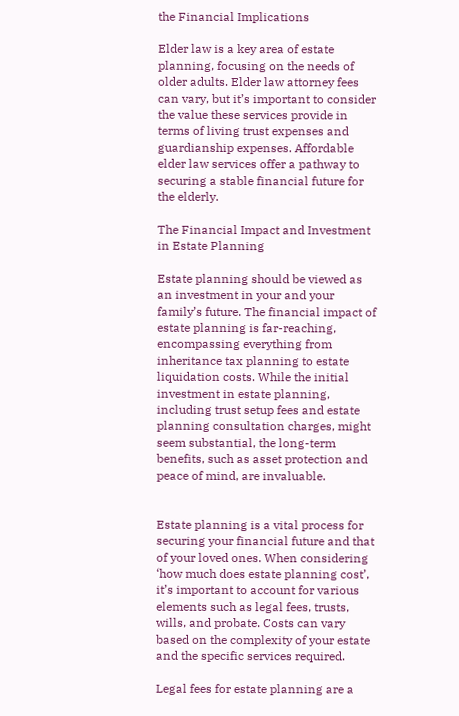the Financial Implications

Elder law is a key area of estate planning, focusing on the needs of older adults. Elder law attorney fees can vary, but it’s important to consider the value these services provide in terms of living trust expenses and guardianship expenses. Affordable elder law services offer a pathway to securing a stable financial future for the elderly.

The Financial Impact and Investment in Estate Planning

Estate planning should be viewed as an investment in your and your family’s future. The financial impact of estate planning is far-reaching, encompassing everything from inheritance tax planning to estate liquidation costs. While the initial investment in estate planning, including trust setup fees and estate planning consultation charges, might seem substantial, the long-term benefits, such as asset protection and peace of mind, are invaluable.


Estate planning is a vital process for securing your financial future and that of your loved ones. When considering ‘how much does estate planning cost’, it’s important to account for various elements such as legal fees, trusts, wills, and probate. Costs can vary based on the complexity of your estate and the specific services required.

Legal fees for estate planning are a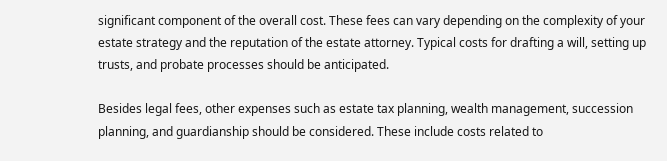significant component of the overall cost. These fees can vary depending on the complexity of your estate strategy and the reputation of the estate attorney. Typical costs for drafting a will, setting up trusts, and probate processes should be anticipated.

Besides legal fees, other expenses such as estate tax planning, wealth management, succession planning, and guardianship should be considered. These include costs related to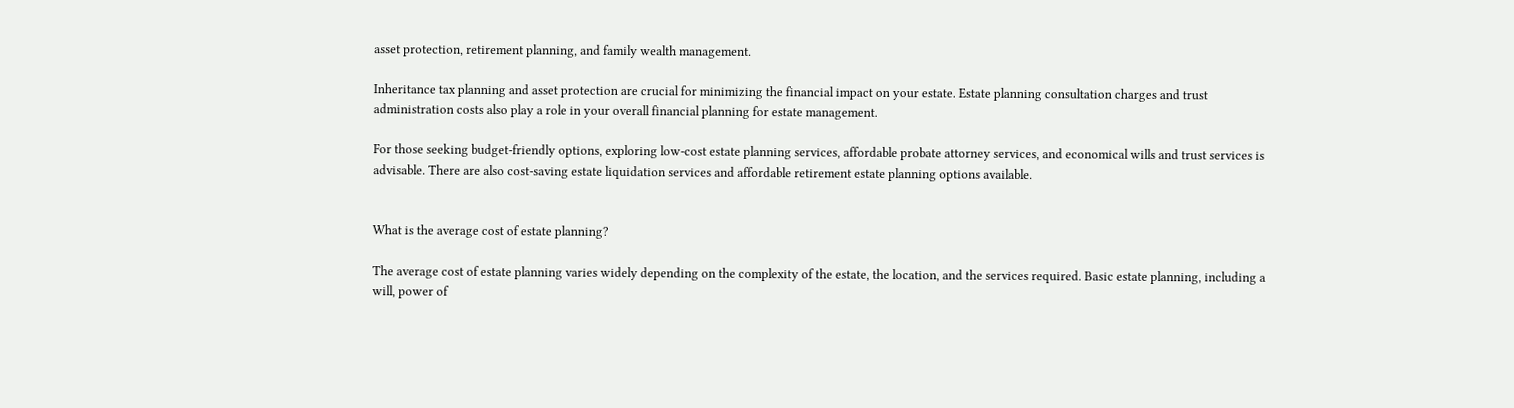asset protection, retirement planning, and family wealth management.

Inheritance tax planning and asset protection are crucial for minimizing the financial impact on your estate. Estate planning consultation charges and trust administration costs also play a role in your overall financial planning for estate management.

For those seeking budget-friendly options, exploring low-cost estate planning services, affordable probate attorney services, and economical wills and trust services is advisable. There are also cost-saving estate liquidation services and affordable retirement estate planning options available.


What is the average cost of estate planning?

The average cost of estate planning varies widely depending on the complexity of the estate, the location, and the services required. Basic estate planning, including a will, power of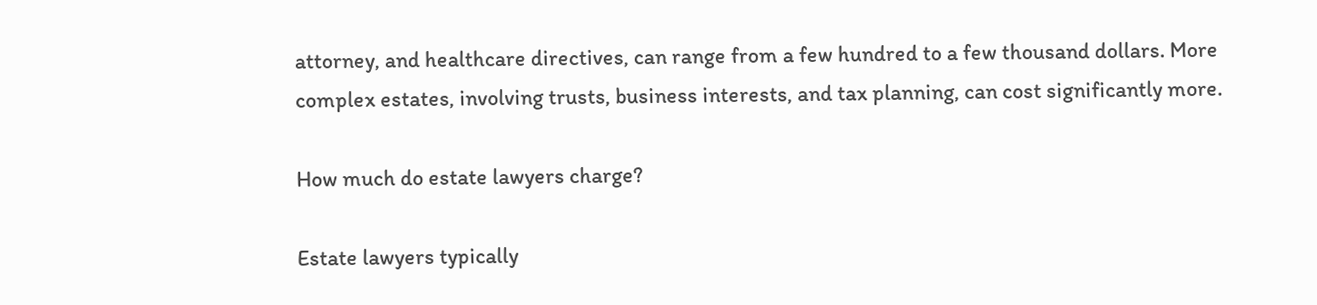attorney, and healthcare directives, can range from a few hundred to a few thousand dollars. More complex estates, involving trusts, business interests, and tax planning, can cost significantly more.

How much do estate lawyers charge?

Estate lawyers typically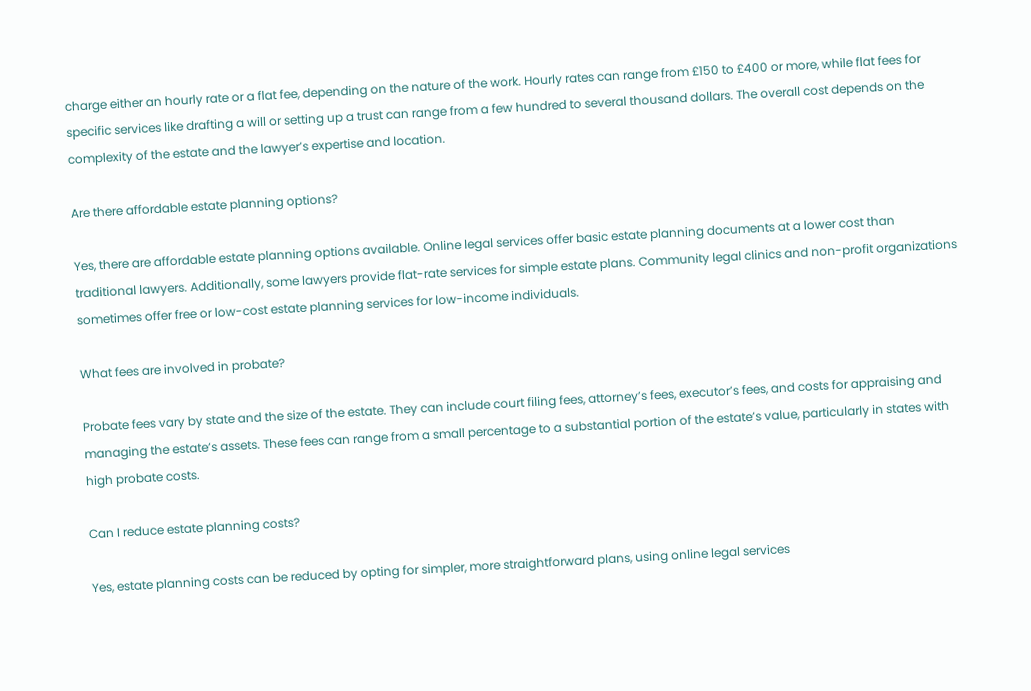charge either an hourly rate or a flat fee, depending on the nature of the work. Hourly rates can range from £150 to £400 or more, while flat fees for specific services like drafting a will or setting up a trust can range from a few hundred to several thousand dollars. The overall cost depends on the complexity of the estate and the lawyer’s expertise and location.

Are there affordable estate planning options?

Yes, there are affordable estate planning options available. Online legal services offer basic estate planning documents at a lower cost than traditional lawyers. Additionally, some lawyers provide flat-rate services for simple estate plans. Community legal clinics and non-profit organizations sometimes offer free or low-cost estate planning services for low-income individuals.

What fees are involved in probate?

Probate fees vary by state and the size of the estate. They can include court filing fees, attorney’s fees, executor’s fees, and costs for appraising and managing the estate’s assets. These fees can range from a small percentage to a substantial portion of the estate’s value, particularly in states with high probate costs.

Can I reduce estate planning costs?

Yes, estate planning costs can be reduced by opting for simpler, more straightforward plans, using online legal services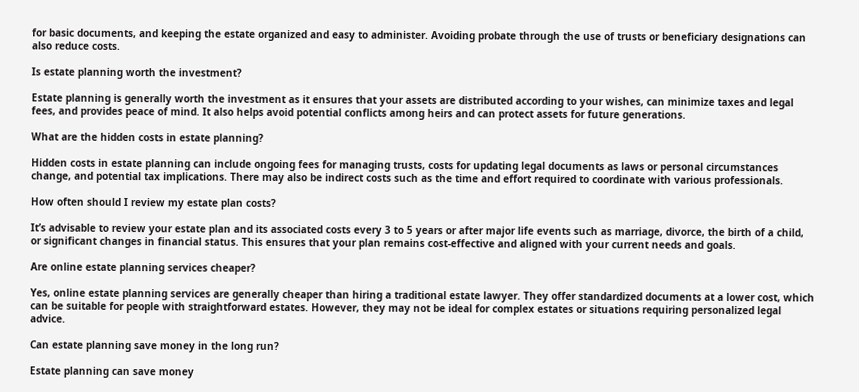for basic documents, and keeping the estate organized and easy to administer. Avoiding probate through the use of trusts or beneficiary designations can also reduce costs.

Is estate planning worth the investment?

Estate planning is generally worth the investment as it ensures that your assets are distributed according to your wishes, can minimize taxes and legal fees, and provides peace of mind. It also helps avoid potential conflicts among heirs and can protect assets for future generations.

What are the hidden costs in estate planning?

Hidden costs in estate planning can include ongoing fees for managing trusts, costs for updating legal documents as laws or personal circumstances change, and potential tax implications. There may also be indirect costs such as the time and effort required to coordinate with various professionals.

How often should I review my estate plan costs?

It’s advisable to review your estate plan and its associated costs every 3 to 5 years or after major life events such as marriage, divorce, the birth of a child, or significant changes in financial status. This ensures that your plan remains cost-effective and aligned with your current needs and goals.

Are online estate planning services cheaper?

Yes, online estate planning services are generally cheaper than hiring a traditional estate lawyer. They offer standardized documents at a lower cost, which can be suitable for people with straightforward estates. However, they may not be ideal for complex estates or situations requiring personalized legal advice.

Can estate planning save money in the long run?

Estate planning can save money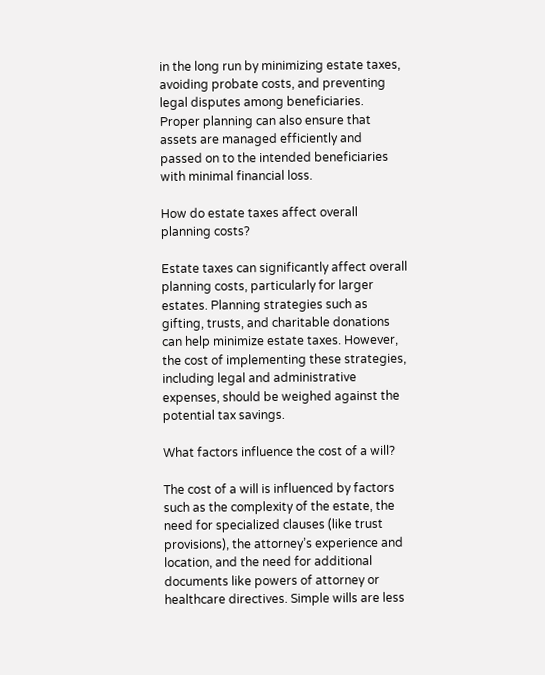in the long run by minimizing estate taxes, avoiding probate costs, and preventing legal disputes among beneficiaries. Proper planning can also ensure that assets are managed efficiently and passed on to the intended beneficiaries with minimal financial loss.

How do estate taxes affect overall planning costs?

Estate taxes can significantly affect overall planning costs, particularly for larger estates. Planning strategies such as gifting, trusts, and charitable donations can help minimize estate taxes. However, the cost of implementing these strategies, including legal and administrative expenses, should be weighed against the potential tax savings.

What factors influence the cost of a will?

The cost of a will is influenced by factors such as the complexity of the estate, the need for specialized clauses (like trust provisions), the attorney’s experience and location, and the need for additional documents like powers of attorney or healthcare directives. Simple wills are less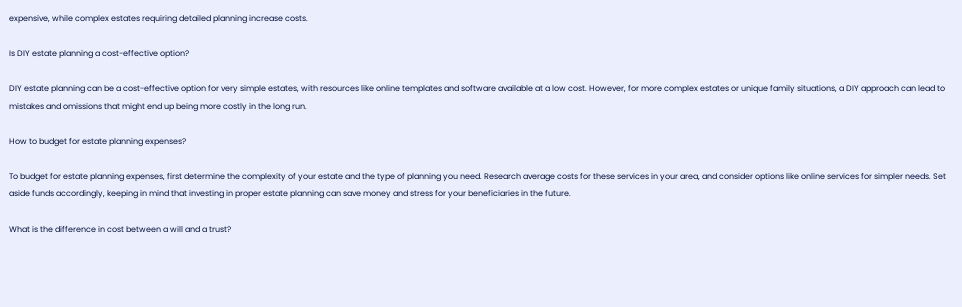expensive, while complex estates requiring detailed planning increase costs.

Is DIY estate planning a cost-effective option?

DIY estate planning can be a cost-effective option for very simple estates, with resources like online templates and software available at a low cost. However, for more complex estates or unique family situations, a DIY approach can lead to mistakes and omissions that might end up being more costly in the long run.

How to budget for estate planning expenses?

To budget for estate planning expenses, first determine the complexity of your estate and the type of planning you need. Research average costs for these services in your area, and consider options like online services for simpler needs. Set aside funds accordingly, keeping in mind that investing in proper estate planning can save money and stress for your beneficiaries in the future.

What is the difference in cost between a will and a trust?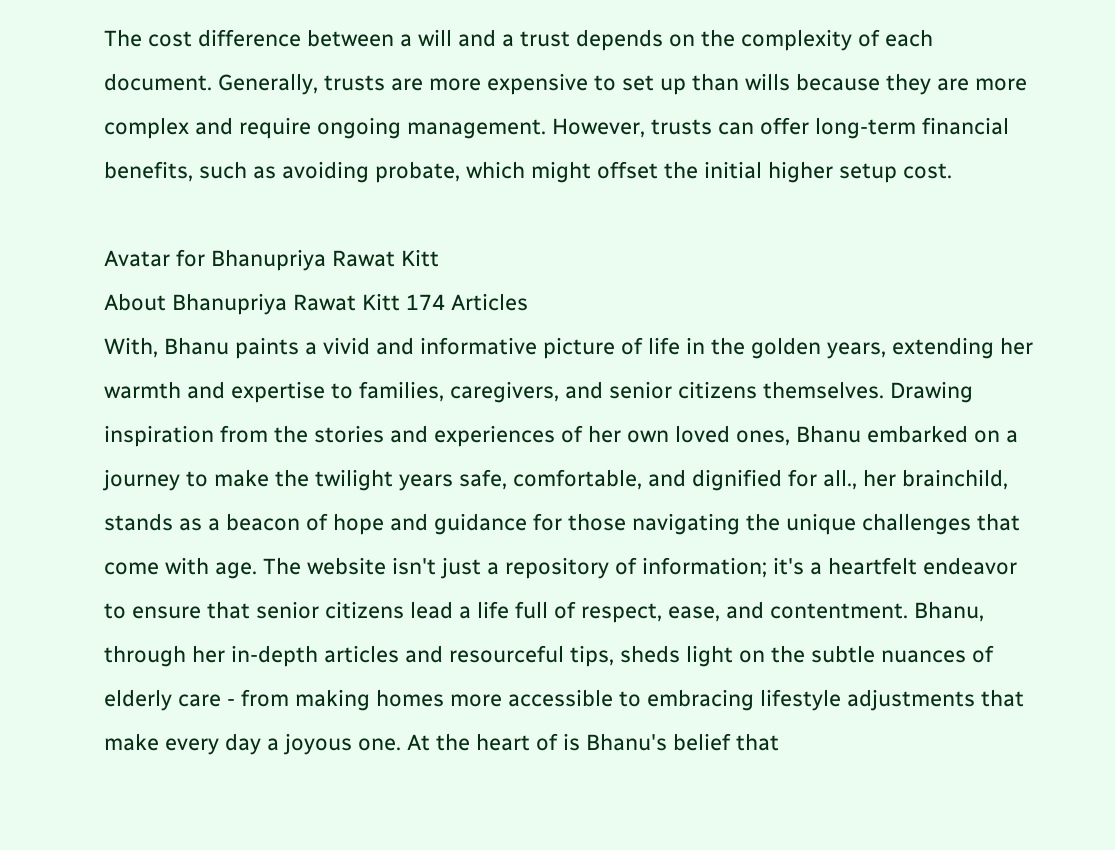The cost difference between a will and a trust depends on the complexity of each document. Generally, trusts are more expensive to set up than wills because they are more complex and require ongoing management. However, trusts can offer long-term financial benefits, such as avoiding probate, which might offset the initial higher setup cost.

Avatar for Bhanupriya Rawat Kitt
About Bhanupriya Rawat Kitt 174 Articles
With, Bhanu paints a vivid and informative picture of life in the golden years, extending her warmth and expertise to families, caregivers, and senior citizens themselves. Drawing inspiration from the stories and experiences of her own loved ones, Bhanu embarked on a journey to make the twilight years safe, comfortable, and dignified for all., her brainchild, stands as a beacon of hope and guidance for those navigating the unique challenges that come with age. The website isn't just a repository of information; it's a heartfelt endeavor to ensure that senior citizens lead a life full of respect, ease, and contentment. Bhanu, through her in-depth articles and resourceful tips, sheds light on the subtle nuances of elderly care - from making homes more accessible to embracing lifestyle adjustments that make every day a joyous one. At the heart of is Bhanu's belief that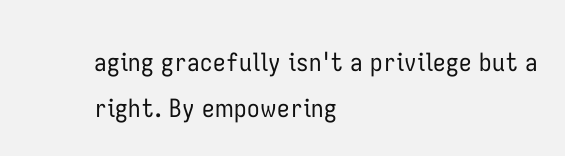aging gracefully isn't a privilege but a right. By empowering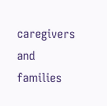caregivers and families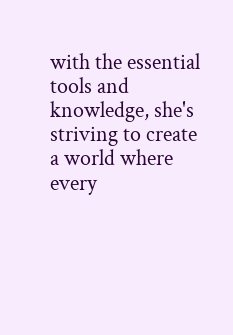with the essential tools and knowledge, she's striving to create a world where every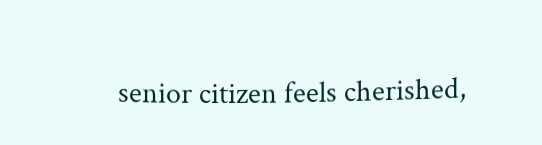senior citizen feels cherished,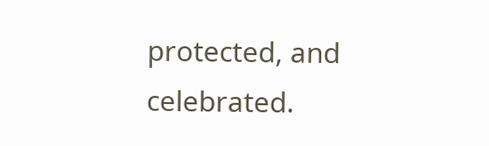protected, and celebrated.